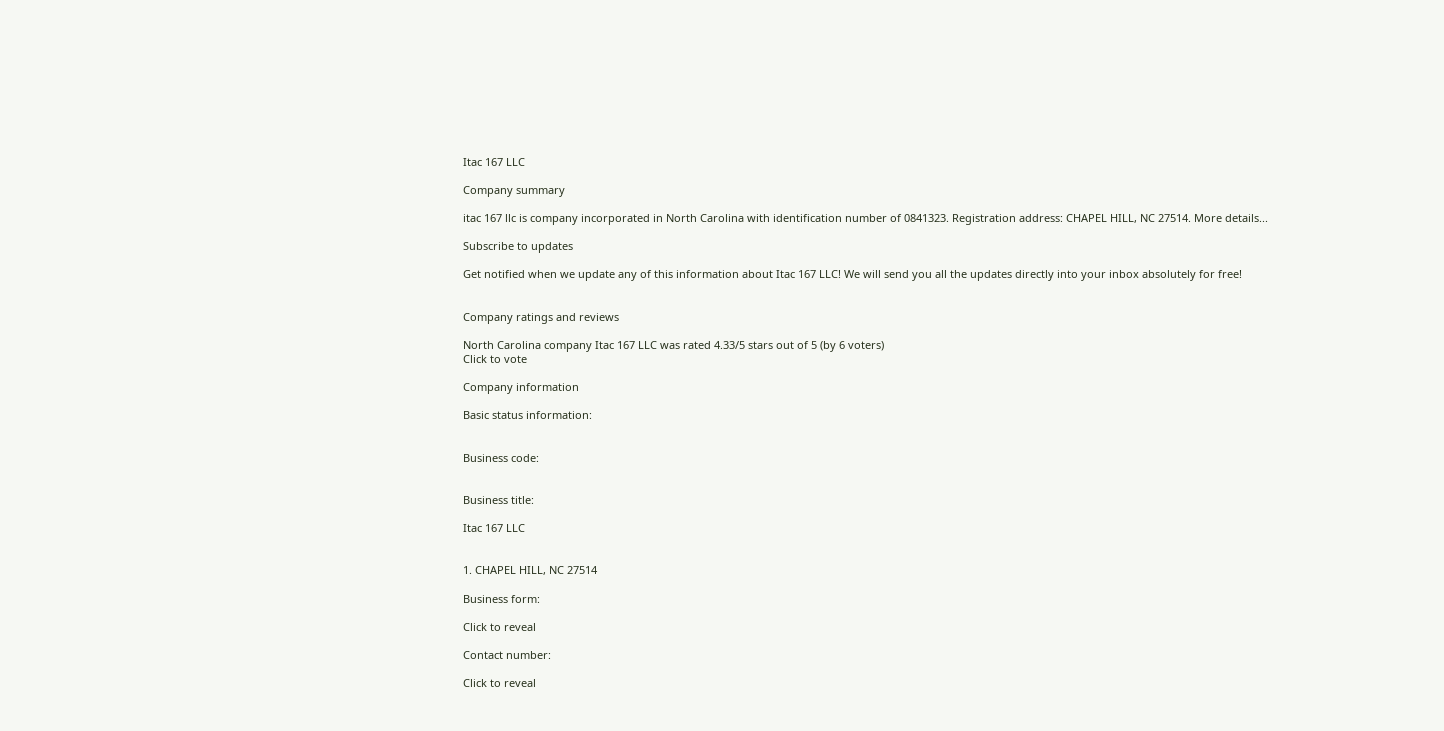Itac 167 LLC

Company summary

itac 167 llc is company incorporated in North Carolina with identification number of 0841323. Registration address: CHAPEL HILL, NC 27514. More details...

Subscribe to updates

Get notified when we update any of this information about Itac 167 LLC! We will send you all the updates directly into your inbox absolutely for free!


Company ratings and reviews

North Carolina company Itac 167 LLC was rated 4.33/5 stars out of 5 (by 6 voters)
Click to vote

Company information

Basic status information:


Business code:


Business title:

Itac 167 LLC


1. CHAPEL HILL, NC 27514

Business form:

Click to reveal

Contact number:

Click to reveal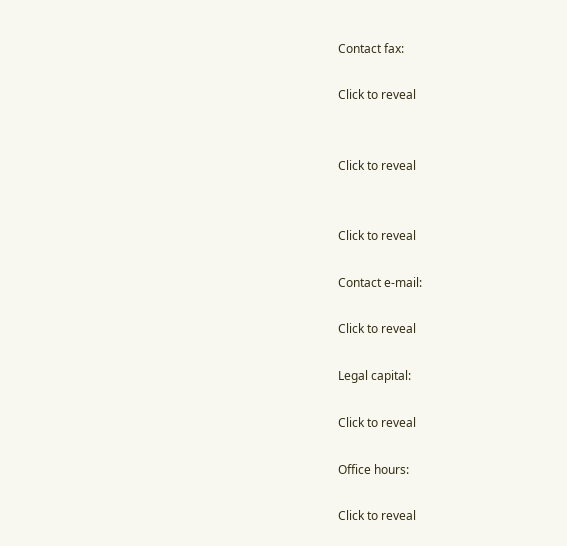Contact fax:

Click to reveal


Click to reveal


Click to reveal

Contact e-mail:

Click to reveal

Legal capital:

Click to reveal

Office hours:

Click to reveal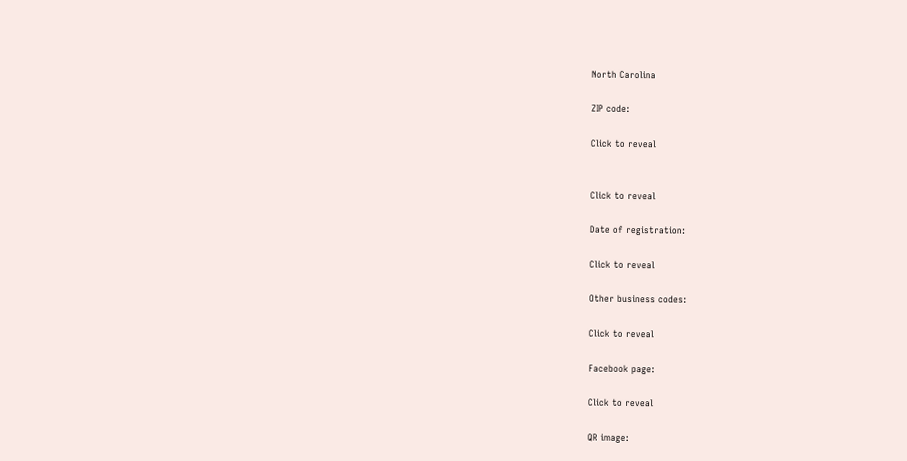North Carolina

ZIP code:

Click to reveal


Click to reveal

Date of registration:

Click to reveal

Other business codes:

Click to reveal

Facebook page:

Click to reveal

QR image: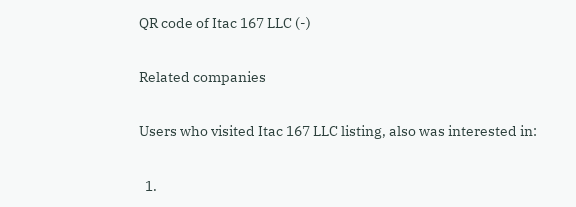QR code of Itac 167 LLC (-)

Related companies

Users who visited Itac 167 LLC listing, also was interested in:

  1.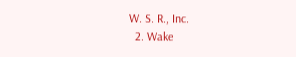W. S. R., Inc.
  2. Wake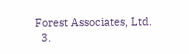Forest Associates, Ltd.
  3.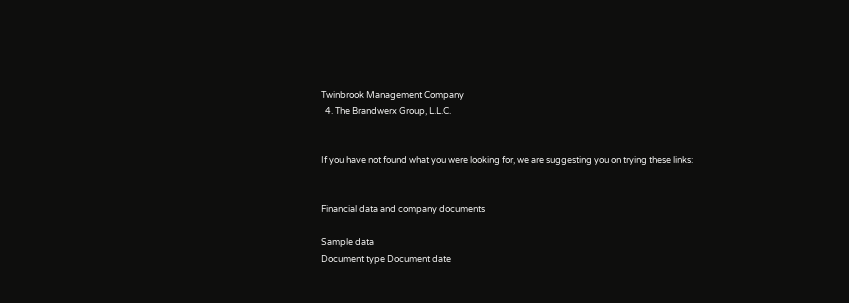Twinbrook Management Company
  4. The Brandwerx Group, L.L.C.


If you have not found what you were looking for, we are suggesting you on trying these links:


Financial data and company documents

Sample data
Document type Document date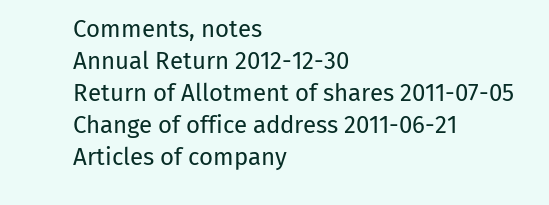Comments, notes
Annual Return 2012-12-30
Return of Allotment of shares 2011-07-05
Change of office address 2011-06-21
Articles of company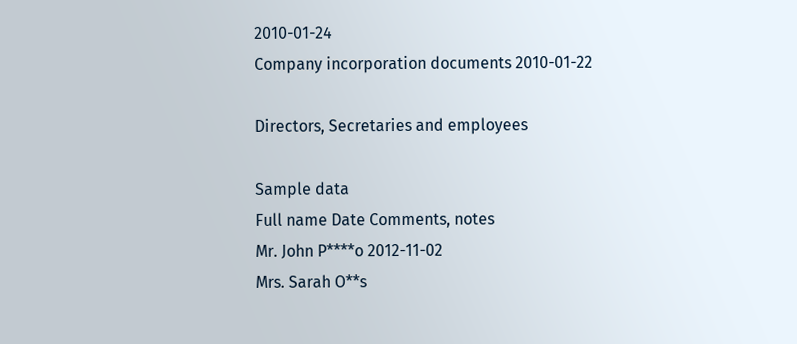2010-01-24
Company incorporation documents 2010-01-22

Directors, Secretaries and employees

Sample data
Full name Date Comments, notes
Mr. John P****o 2012-11-02
Mrs. Sarah O**s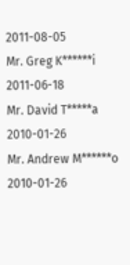2011-08-05
Mr. Greg K******i 2011-06-18
Mr. David T*****a 2010-01-26
Mr. Andrew M******o 2010-01-26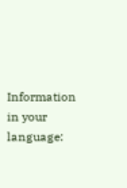Information in your language: